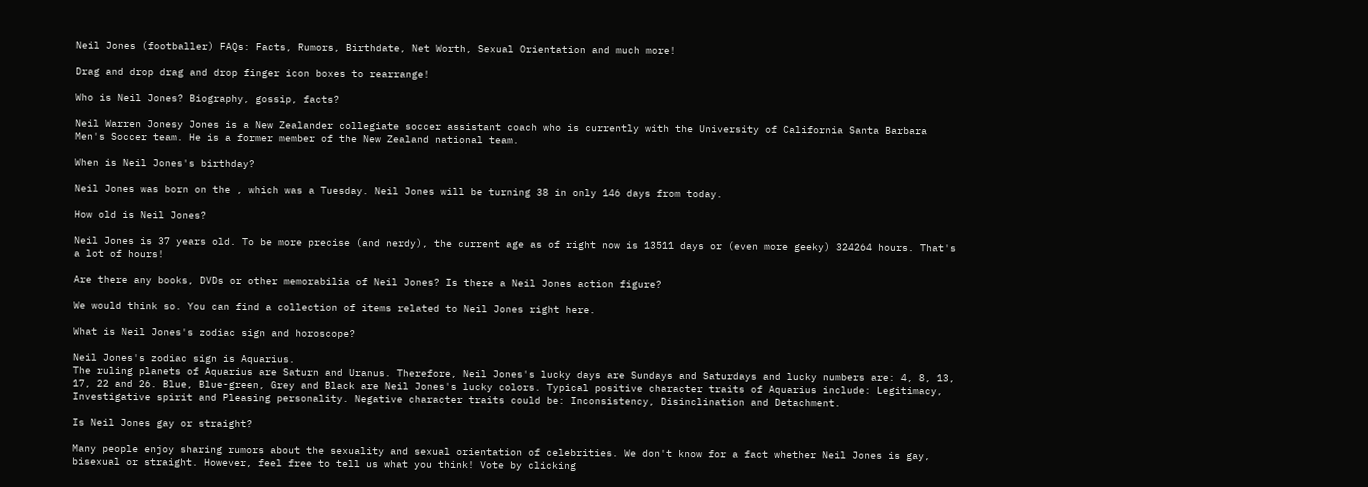Neil Jones (footballer) FAQs: Facts, Rumors, Birthdate, Net Worth, Sexual Orientation and much more!

Drag and drop drag and drop finger icon boxes to rearrange!

Who is Neil Jones? Biography, gossip, facts?

Neil Warren Jonesy Jones is a New Zealander collegiate soccer assistant coach who is currently with the University of California Santa Barbara Men's Soccer team. He is a former member of the New Zealand national team.

When is Neil Jones's birthday?

Neil Jones was born on the , which was a Tuesday. Neil Jones will be turning 38 in only 146 days from today.

How old is Neil Jones?

Neil Jones is 37 years old. To be more precise (and nerdy), the current age as of right now is 13511 days or (even more geeky) 324264 hours. That's a lot of hours!

Are there any books, DVDs or other memorabilia of Neil Jones? Is there a Neil Jones action figure?

We would think so. You can find a collection of items related to Neil Jones right here.

What is Neil Jones's zodiac sign and horoscope?

Neil Jones's zodiac sign is Aquarius.
The ruling planets of Aquarius are Saturn and Uranus. Therefore, Neil Jones's lucky days are Sundays and Saturdays and lucky numbers are: 4, 8, 13, 17, 22 and 26. Blue, Blue-green, Grey and Black are Neil Jones's lucky colors. Typical positive character traits of Aquarius include: Legitimacy, Investigative spirit and Pleasing personality. Negative character traits could be: Inconsistency, Disinclination and Detachment.

Is Neil Jones gay or straight?

Many people enjoy sharing rumors about the sexuality and sexual orientation of celebrities. We don't know for a fact whether Neil Jones is gay, bisexual or straight. However, feel free to tell us what you think! Vote by clicking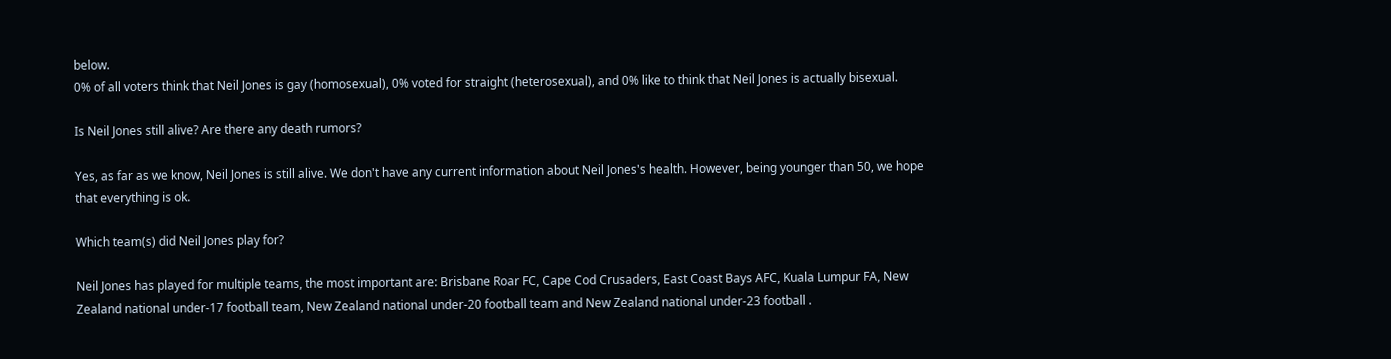below.
0% of all voters think that Neil Jones is gay (homosexual), 0% voted for straight (heterosexual), and 0% like to think that Neil Jones is actually bisexual.

Is Neil Jones still alive? Are there any death rumors?

Yes, as far as we know, Neil Jones is still alive. We don't have any current information about Neil Jones's health. However, being younger than 50, we hope that everything is ok.

Which team(s) did Neil Jones play for?

Neil Jones has played for multiple teams, the most important are: Brisbane Roar FC, Cape Cod Crusaders, East Coast Bays AFC, Kuala Lumpur FA, New Zealand national under-17 football team, New Zealand national under-20 football team and New Zealand national under-23 football .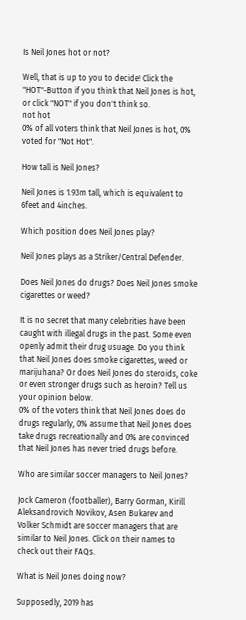Is Neil Jones hot or not?

Well, that is up to you to decide! Click the "HOT"-Button if you think that Neil Jones is hot, or click "NOT" if you don't think so.
not hot
0% of all voters think that Neil Jones is hot, 0% voted for "Not Hot".

How tall is Neil Jones?

Neil Jones is 1.93m tall, which is equivalent to 6feet and 4inches.

Which position does Neil Jones play?

Neil Jones plays as a Striker/Central Defender.

Does Neil Jones do drugs? Does Neil Jones smoke cigarettes or weed?

It is no secret that many celebrities have been caught with illegal drugs in the past. Some even openly admit their drug usuage. Do you think that Neil Jones does smoke cigarettes, weed or marijuhana? Or does Neil Jones do steroids, coke or even stronger drugs such as heroin? Tell us your opinion below.
0% of the voters think that Neil Jones does do drugs regularly, 0% assume that Neil Jones does take drugs recreationally and 0% are convinced that Neil Jones has never tried drugs before.

Who are similar soccer managers to Neil Jones?

Jock Cameron (footballer), Barry Gorman, Kirill Aleksandrovich Novikov, Asen Bukarev and Volker Schmidt are soccer managers that are similar to Neil Jones. Click on their names to check out their FAQs.

What is Neil Jones doing now?

Supposedly, 2019 has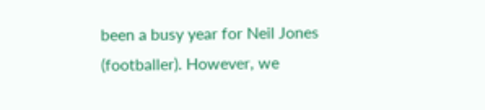been a busy year for Neil Jones (footballer). However, we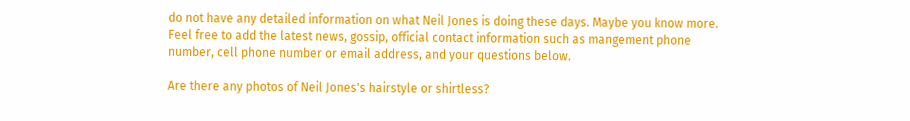do not have any detailed information on what Neil Jones is doing these days. Maybe you know more. Feel free to add the latest news, gossip, official contact information such as mangement phone number, cell phone number or email address, and your questions below.

Are there any photos of Neil Jones's hairstyle or shirtless?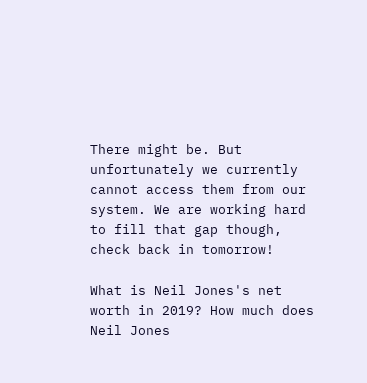There might be. But unfortunately we currently cannot access them from our system. We are working hard to fill that gap though, check back in tomorrow!

What is Neil Jones's net worth in 2019? How much does Neil Jones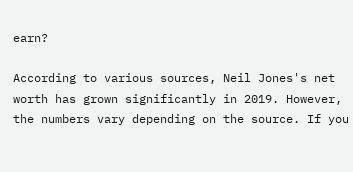earn?

According to various sources, Neil Jones's net worth has grown significantly in 2019. However, the numbers vary depending on the source. If you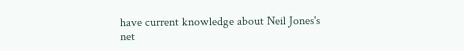have current knowledge about Neil Jones's net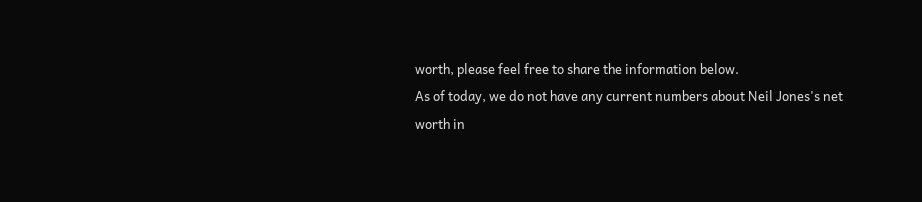worth, please feel free to share the information below.
As of today, we do not have any current numbers about Neil Jones's net worth in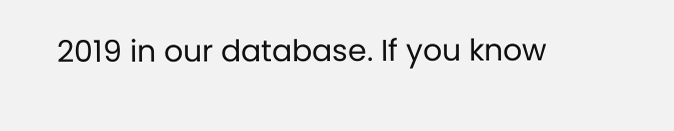2019 in our database. If you know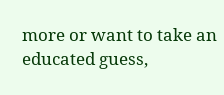more or want to take an educated guess,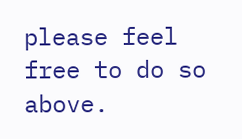please feel free to do so above.